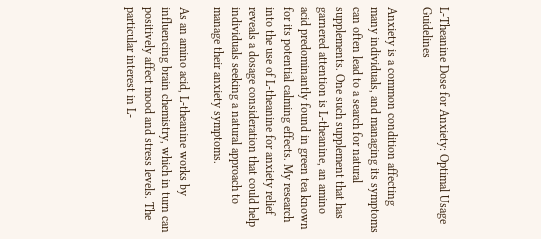L-Theanine Dose for Anxiety: Optimal Usage Guidelines

Anxiety is a common condition affecting many individuals, and managing its symptoms can often lead to a search for natural supplements. One such supplement that has garnered attention is L-theanine, an amino acid predominantly found in green tea known for its potential calming effects. My research into the use of L-theanine for anxiety relief reveals a dosage consideration that could help individuals seeking a natural approach to manage their anxiety symptoms.

As an amino acid, L-theanine works by influencing brain chemistry, which in turn can positively affect mood and stress levels. The particular interest in L-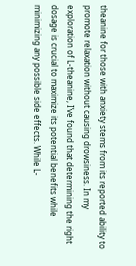theanine for those with anxiety stems from its reported ability to promote relaxation without causing drowsiness. In my exploration of L-theanine, I’ve found that determining the right dosage is crucial to maximize its potential benefits while minimizing any possible side effects. While L-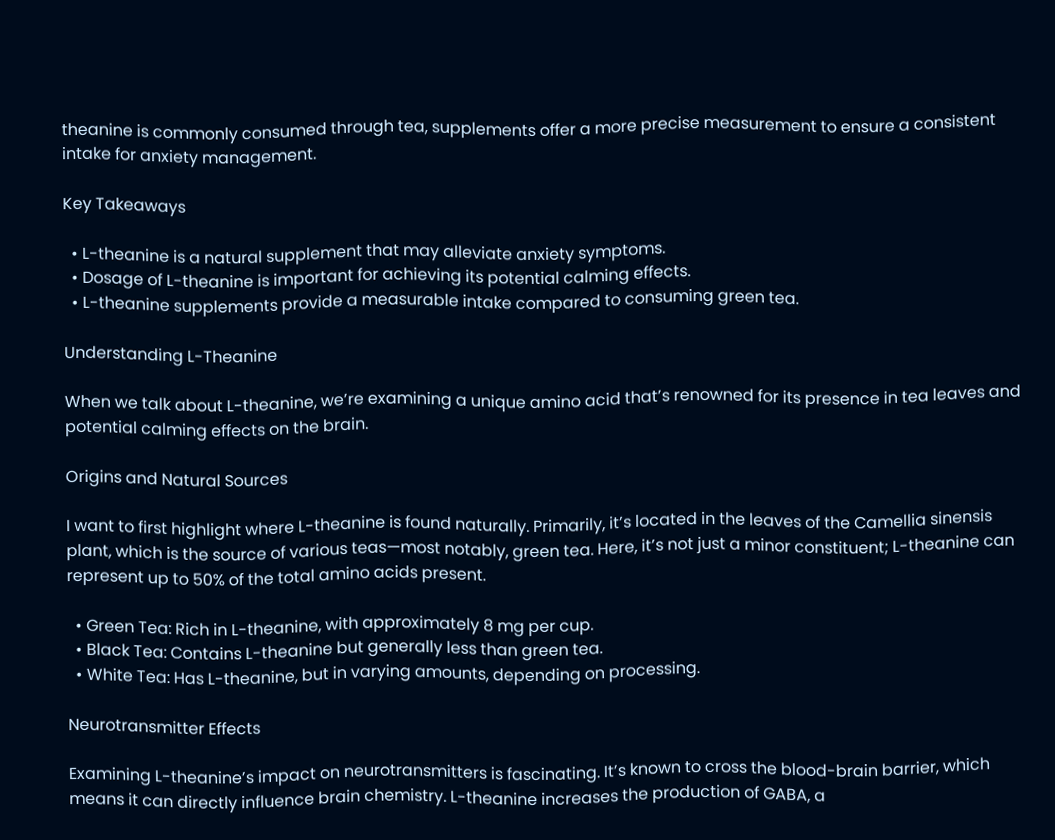theanine is commonly consumed through tea, supplements offer a more precise measurement to ensure a consistent intake for anxiety management.

Key Takeaways

  • L-theanine is a natural supplement that may alleviate anxiety symptoms.
  • Dosage of L-theanine is important for achieving its potential calming effects.
  • L-theanine supplements provide a measurable intake compared to consuming green tea.

Understanding L-Theanine

When we talk about L-theanine, we’re examining a unique amino acid that’s renowned for its presence in tea leaves and potential calming effects on the brain.

Origins and Natural Sources

I want to first highlight where L-theanine is found naturally. Primarily, it’s located in the leaves of the Camellia sinensis plant, which is the source of various teas—most notably, green tea. Here, it’s not just a minor constituent; L-theanine can represent up to 50% of the total amino acids present.

  • Green Tea: Rich in L-theanine, with approximately 8 mg per cup.
  • Black Tea: Contains L-theanine but generally less than green tea.
  • White Tea: Has L-theanine, but in varying amounts, depending on processing.

Neurotransmitter Effects

Examining L-theanine’s impact on neurotransmitters is fascinating. It’s known to cross the blood-brain barrier, which means it can directly influence brain chemistry. L-theanine increases the production of GABA, a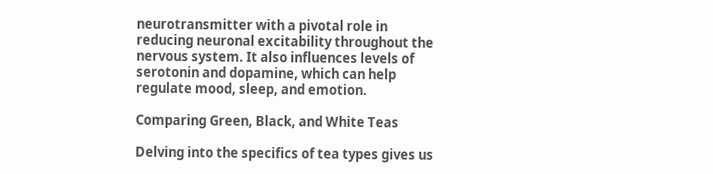neurotransmitter with a pivotal role in reducing neuronal excitability throughout the nervous system. It also influences levels of serotonin and dopamine, which can help regulate mood, sleep, and emotion.

Comparing Green, Black, and White Teas

Delving into the specifics of tea types gives us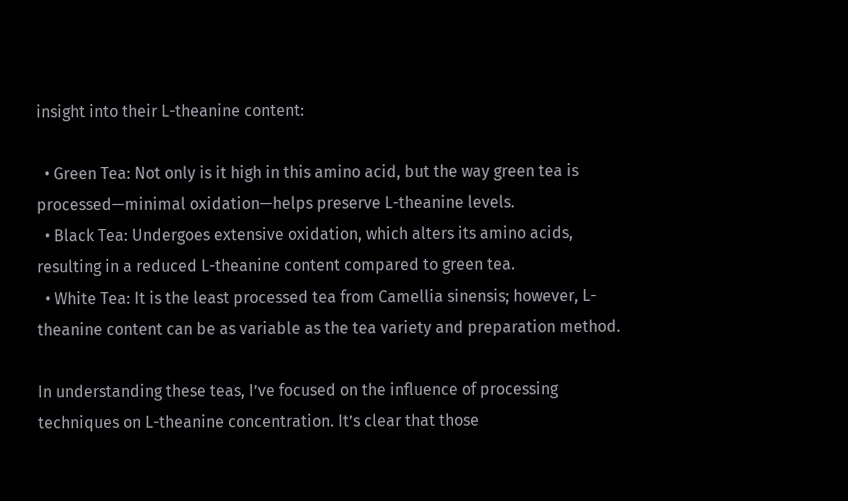insight into their L-theanine content:

  • Green Tea: Not only is it high in this amino acid, but the way green tea is processed—minimal oxidation—helps preserve L-theanine levels.
  • Black Tea: Undergoes extensive oxidation, which alters its amino acids, resulting in a reduced L-theanine content compared to green tea.
  • White Tea: It is the least processed tea from Camellia sinensis; however, L-theanine content can be as variable as the tea variety and preparation method.

In understanding these teas, I’ve focused on the influence of processing techniques on L-theanine concentration. It’s clear that those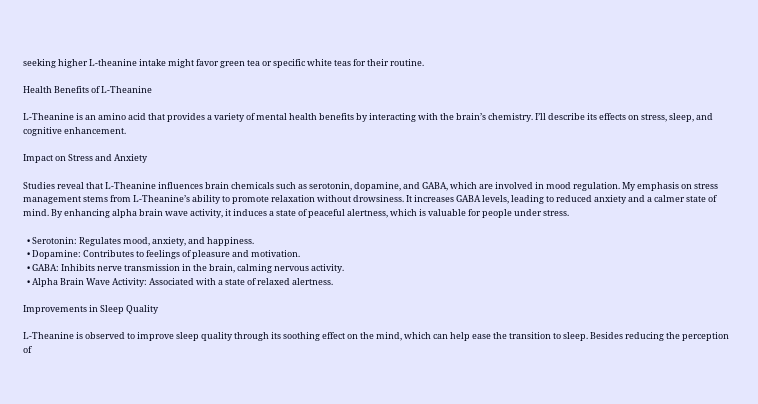seeking higher L-theanine intake might favor green tea or specific white teas for their routine.

Health Benefits of L-Theanine

L-Theanine is an amino acid that provides a variety of mental health benefits by interacting with the brain’s chemistry. I’ll describe its effects on stress, sleep, and cognitive enhancement.

Impact on Stress and Anxiety

Studies reveal that L-Theanine influences brain chemicals such as serotonin, dopamine, and GABA, which are involved in mood regulation. My emphasis on stress management stems from L-Theanine’s ability to promote relaxation without drowsiness. It increases GABA levels, leading to reduced anxiety and a calmer state of mind. By enhancing alpha brain wave activity, it induces a state of peaceful alertness, which is valuable for people under stress.

  • Serotonin: Regulates mood, anxiety, and happiness.
  • Dopamine: Contributes to feelings of pleasure and motivation.
  • GABA: Inhibits nerve transmission in the brain, calming nervous activity.
  • Alpha Brain Wave Activity: Associated with a state of relaxed alertness.

Improvements in Sleep Quality

L-Theanine is observed to improve sleep quality through its soothing effect on the mind, which can help ease the transition to sleep. Besides reducing the perception of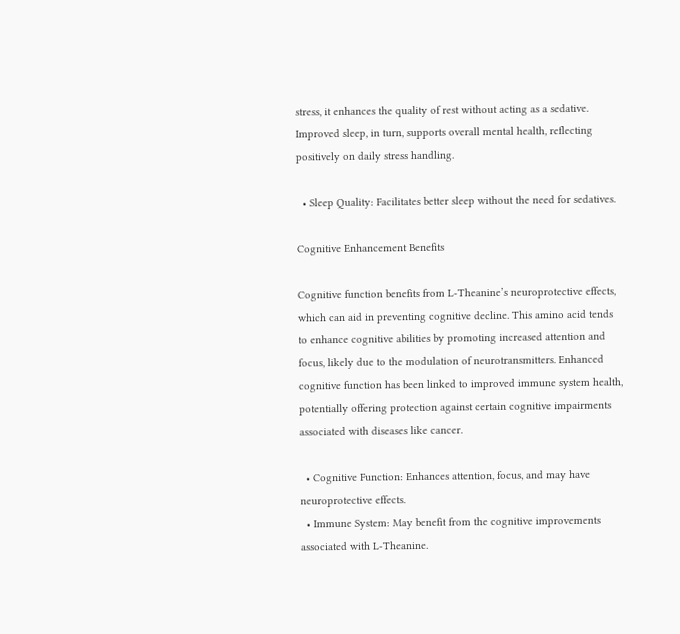stress, it enhances the quality of rest without acting as a sedative. Improved sleep, in turn, supports overall mental health, reflecting positively on daily stress handling.

  • Sleep Quality: Facilitates better sleep without the need for sedatives.

Cognitive Enhancement Benefits

Cognitive function benefits from L-Theanine’s neuroprotective effects, which can aid in preventing cognitive decline. This amino acid tends to enhance cognitive abilities by promoting increased attention and focus, likely due to the modulation of neurotransmitters. Enhanced cognitive function has been linked to improved immune system health, potentially offering protection against certain cognitive impairments associated with diseases like cancer.

  • Cognitive Function: Enhances attention, focus, and may have neuroprotective effects.
  • Immune System: May benefit from the cognitive improvements associated with L-Theanine.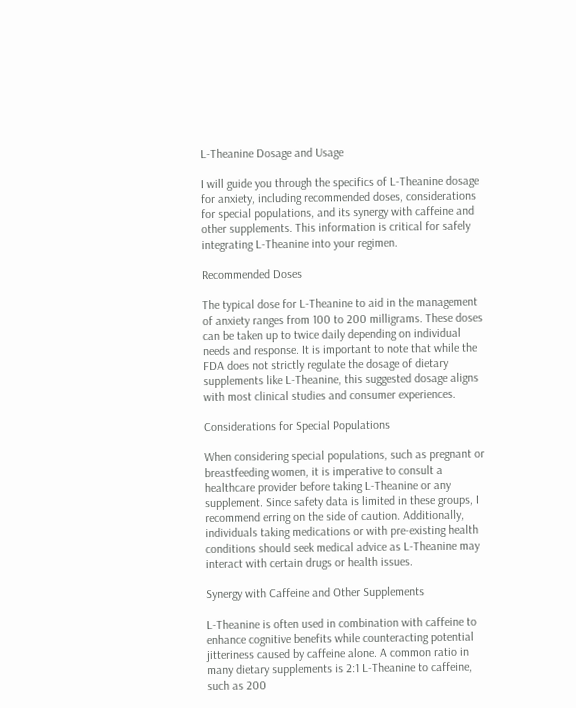L-Theanine Dosage and Usage

I will guide you through the specifics of L-Theanine dosage for anxiety, including recommended doses, considerations for special populations, and its synergy with caffeine and other supplements. This information is critical for safely integrating L-Theanine into your regimen.

Recommended Doses

The typical dose for L-Theanine to aid in the management of anxiety ranges from 100 to 200 milligrams. These doses can be taken up to twice daily depending on individual needs and response. It is important to note that while the FDA does not strictly regulate the dosage of dietary supplements like L-Theanine, this suggested dosage aligns with most clinical studies and consumer experiences.

Considerations for Special Populations

When considering special populations, such as pregnant or breastfeeding women, it is imperative to consult a healthcare provider before taking L-Theanine or any supplement. Since safety data is limited in these groups, I recommend erring on the side of caution. Additionally, individuals taking medications or with pre-existing health conditions should seek medical advice as L-Theanine may interact with certain drugs or health issues.

Synergy with Caffeine and Other Supplements

L-Theanine is often used in combination with caffeine to enhance cognitive benefits while counteracting potential jitteriness caused by caffeine alone. A common ratio in many dietary supplements is 2:1 L-Theanine to caffeine, such as 200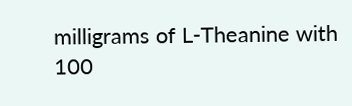milligrams of L-Theanine with 100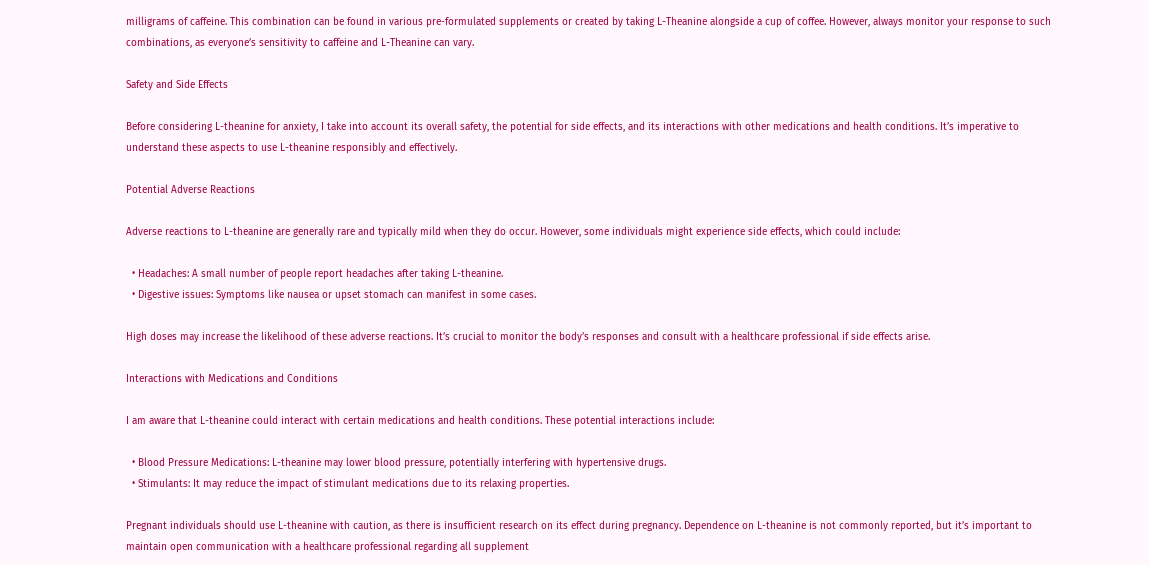milligrams of caffeine. This combination can be found in various pre-formulated supplements or created by taking L-Theanine alongside a cup of coffee. However, always monitor your response to such combinations, as everyone’s sensitivity to caffeine and L-Theanine can vary.

Safety and Side Effects

Before considering L-theanine for anxiety, I take into account its overall safety, the potential for side effects, and its interactions with other medications and health conditions. It’s imperative to understand these aspects to use L-theanine responsibly and effectively.

Potential Adverse Reactions

Adverse reactions to L-theanine are generally rare and typically mild when they do occur. However, some individuals might experience side effects, which could include:

  • Headaches: A small number of people report headaches after taking L-theanine.
  • Digestive issues: Symptoms like nausea or upset stomach can manifest in some cases.

High doses may increase the likelihood of these adverse reactions. It’s crucial to monitor the body’s responses and consult with a healthcare professional if side effects arise.

Interactions with Medications and Conditions

I am aware that L-theanine could interact with certain medications and health conditions. These potential interactions include:

  • Blood Pressure Medications: L-theanine may lower blood pressure, potentially interfering with hypertensive drugs.
  • Stimulants: It may reduce the impact of stimulant medications due to its relaxing properties.

Pregnant individuals should use L-theanine with caution, as there is insufficient research on its effect during pregnancy. Dependence on L-theanine is not commonly reported, but it’s important to maintain open communication with a healthcare professional regarding all supplement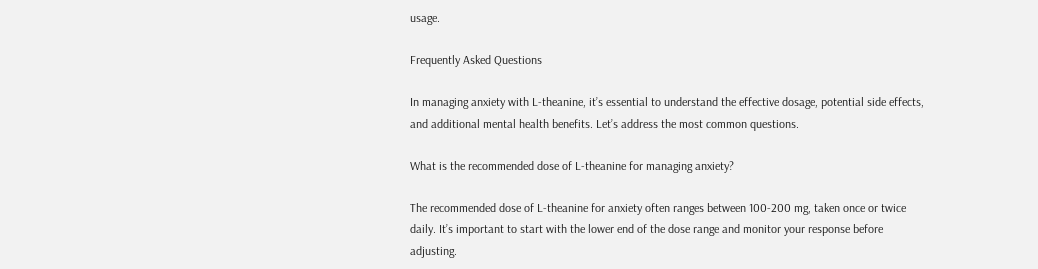usage.

Frequently Asked Questions

In managing anxiety with L-theanine, it’s essential to understand the effective dosage, potential side effects, and additional mental health benefits. Let’s address the most common questions.

What is the recommended dose of L-theanine for managing anxiety?

The recommended dose of L-theanine for anxiety often ranges between 100-200 mg, taken once or twice daily. It’s important to start with the lower end of the dose range and monitor your response before adjusting.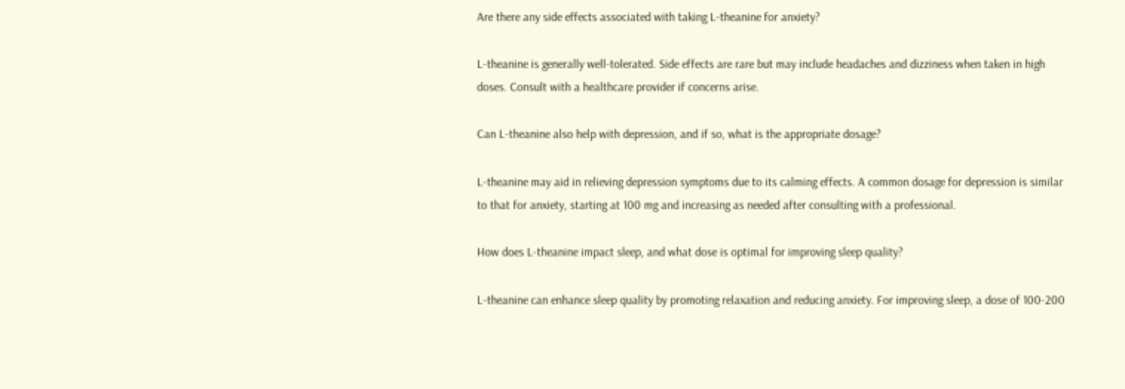Are there any side effects associated with taking L-theanine for anxiety?

L-theanine is generally well-tolerated. Side effects are rare but may include headaches and dizziness when taken in high doses. Consult with a healthcare provider if concerns arise.

Can L-theanine also help with depression, and if so, what is the appropriate dosage?

L-theanine may aid in relieving depression symptoms due to its calming effects. A common dosage for depression is similar to that for anxiety, starting at 100 mg and increasing as needed after consulting with a professional.

How does L-theanine impact sleep, and what dose is optimal for improving sleep quality?

L-theanine can enhance sleep quality by promoting relaxation and reducing anxiety. For improving sleep, a dose of 100-200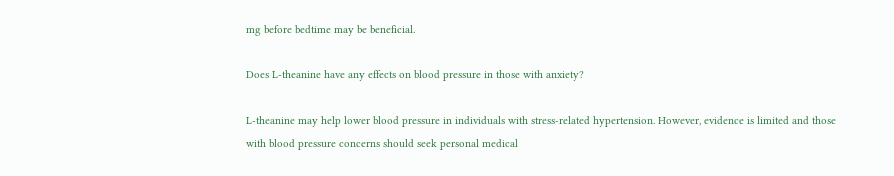mg before bedtime may be beneficial.

Does L-theanine have any effects on blood pressure in those with anxiety?

L-theanine may help lower blood pressure in individuals with stress-related hypertension. However, evidence is limited and those with blood pressure concerns should seek personal medical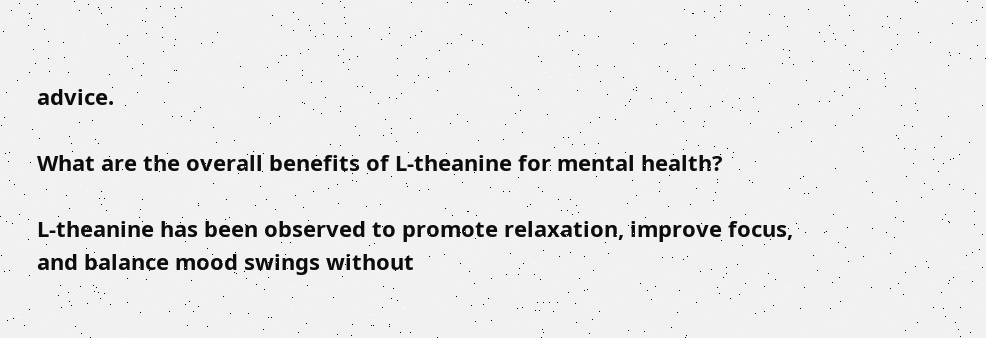advice.

What are the overall benefits of L-theanine for mental health?

L-theanine has been observed to promote relaxation, improve focus, and balance mood swings without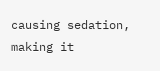causing sedation, making it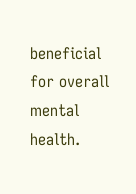beneficial for overall mental health.